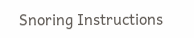Snoring Instructions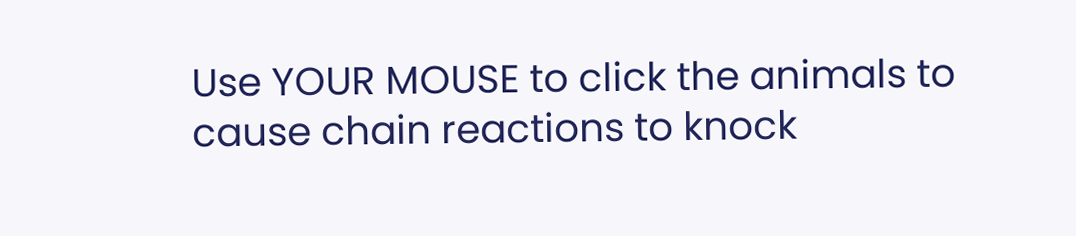Use YOUR MOUSE to click the animals to cause chain reactions to knock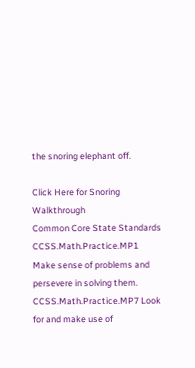the snoring elephant off.

Click Here for Snoring Walkthrough
Common Core State Standards
CCSS.Math.Practice.MP1 Make sense of problems and persevere in solving them.
CCSS.Math.Practice.MP7 Look for and make use of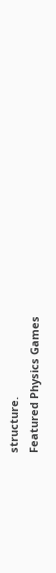structure.
Featured Physics Games